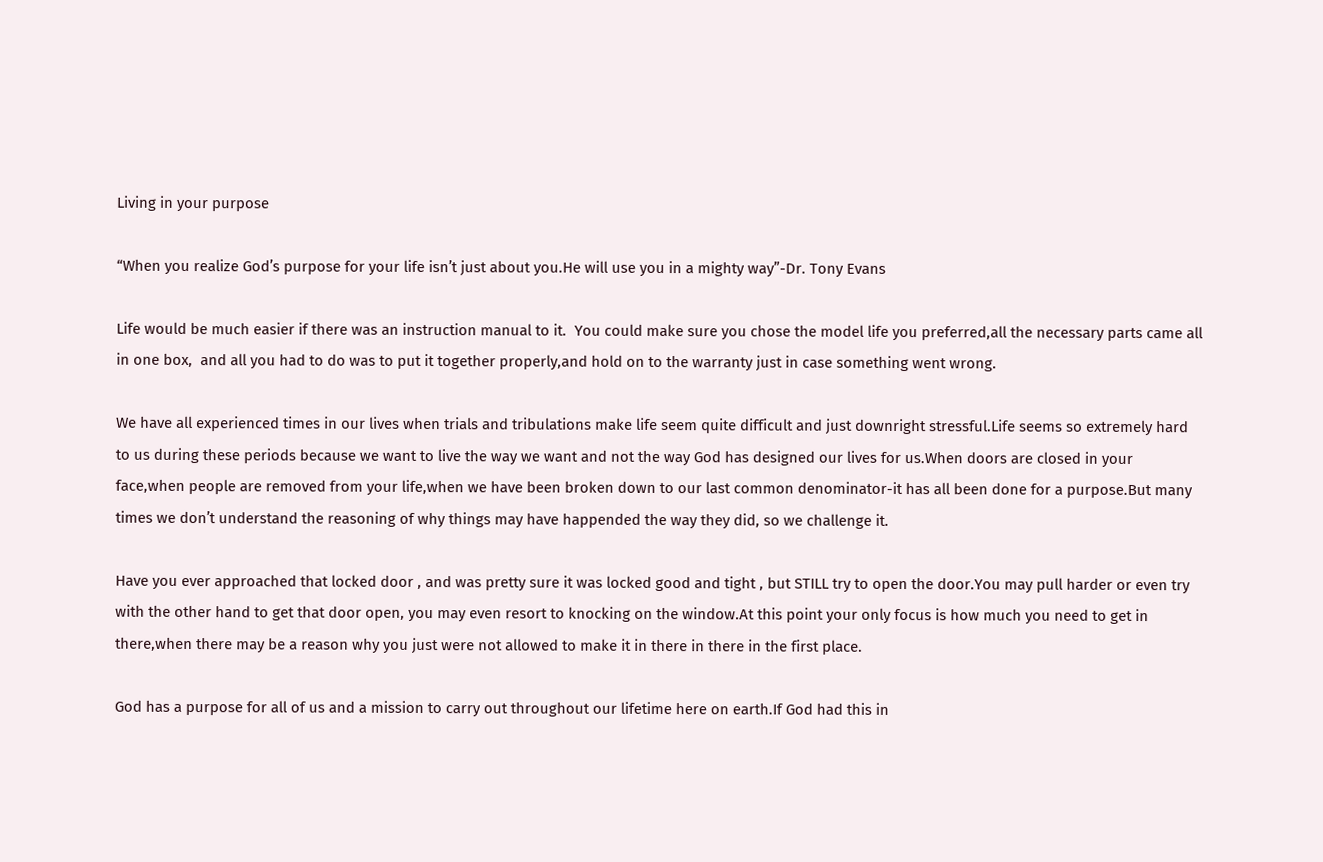Living in your purpose

“When you realize God’s purpose for your life isn’t just about you.He will use you in a mighty way”-Dr. Tony Evans

Life would be much easier if there was an instruction manual to it.  You could make sure you chose the model life you preferred,all the necessary parts came all in one box,  and all you had to do was to put it together properly,and hold on to the warranty just in case something went wrong.

We have all experienced times in our lives when trials and tribulations make life seem quite difficult and just downright stressful.Life seems so extremely hard to us during these periods because we want to live the way we want and not the way God has designed our lives for us.When doors are closed in your face,when people are removed from your life,when we have been broken down to our last common denominator-it has all been done for a purpose.But many times we don’t understand the reasoning of why things may have happended the way they did, so we challenge it.

Have you ever approached that locked door , and was pretty sure it was locked good and tight , but STILL try to open the door.You may pull harder or even try with the other hand to get that door open, you may even resort to knocking on the window.At this point your only focus is how much you need to get in there,when there may be a reason why you just were not allowed to make it in there in there in the first place.

God has a purpose for all of us and a mission to carry out throughout our lifetime here on earth.If God had this in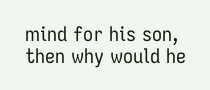mind for his son, then why would he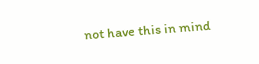not have this in mind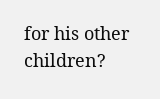for his other children?